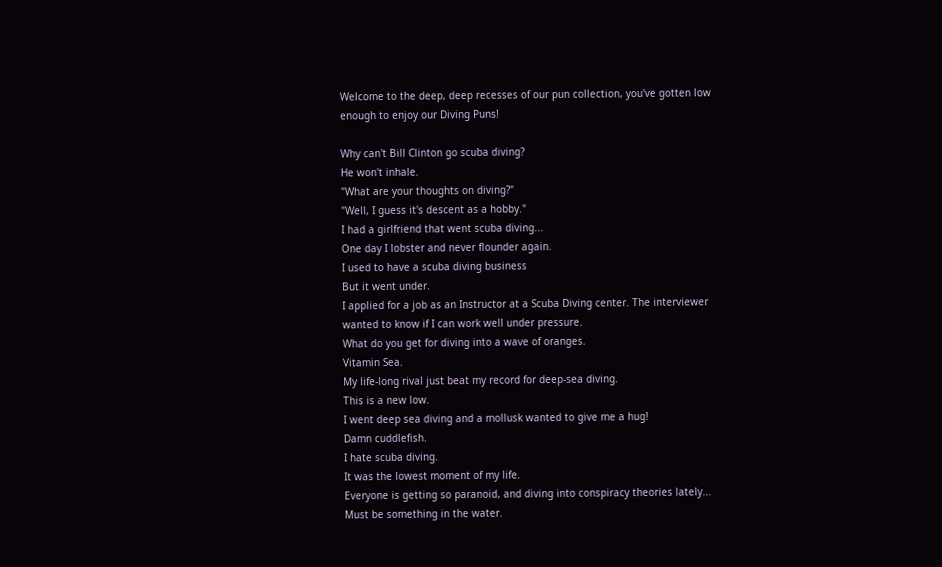Welcome to the deep, deep recesses of our pun collection, you've gotten low enough to enjoy our Diving Puns!

Why can't Bill Clinton go scuba diving?
He won't inhale.
"What are your thoughts on diving?"
"Well, I guess it's descent as a hobby."
I had a girlfriend that went scuba diving...
One day I lobster and never flounder again.
I used to have a scuba diving business
But it went under.
I applied for a job as an Instructor at a Scuba Diving center. The interviewer wanted to know if I can work well under pressure.
What do you get for diving into a wave of oranges.
Vitamin Sea.
My life-long rival just beat my record for deep-sea diving.
This is a new low.
I went deep sea diving and a mollusk wanted to give me a hug!
Damn cuddlefish.
I hate scuba diving.
It was the lowest moment of my life.
Everyone is getting so paranoid, and diving into conspiracy theories lately...
Must be something in the water.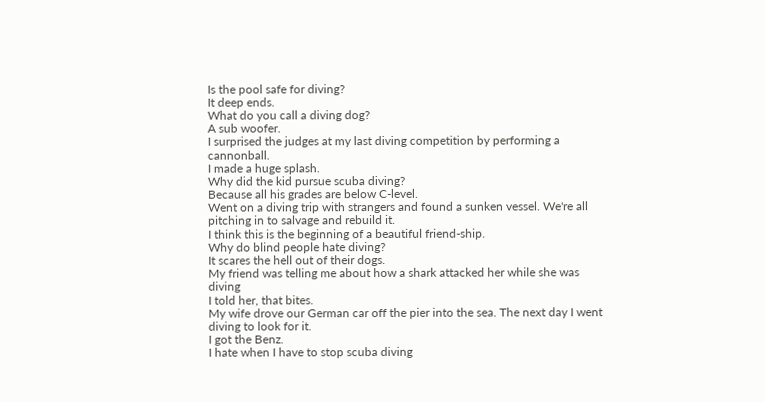Is the pool safe for diving?
It deep ends.
What do you call a diving dog?
A sub woofer.
I surprised the judges at my last diving competition by performing a cannonball.
I made a huge splash.
Why did the kid pursue scuba diving?
Because all his grades are below C-level.
Went on a diving trip with strangers and found a sunken vessel. We're all pitching in to salvage and rebuild it.
I think this is the beginning of a beautiful friend-ship.
Why do blind people hate diving?
It scares the hell out of their dogs.
My friend was telling me about how a shark attacked her while she was diving
I told her, that bites.
My wife drove our German car off the pier into the sea. The next day I went diving to look for it.
I got the Benz.
I hate when I have to stop scuba diving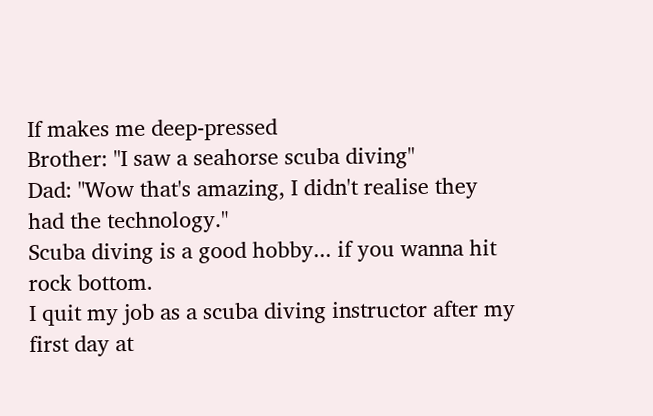If makes me deep-pressed
Brother: "I saw a seahorse scuba diving"
Dad: "Wow that's amazing, I didn't realise they had the technology."
Scuba diving is a good hobby... if you wanna hit rock bottom.
I quit my job as a scuba diving instructor after my first day at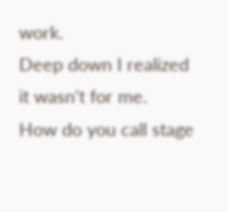work.
Deep down I realized it wasn’t for me.
How do you call stage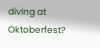diving at Oktoberfest?